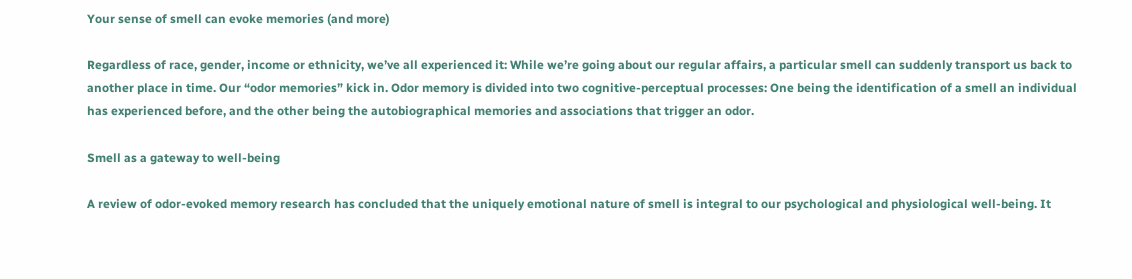Your sense of smell can evoke memories (and more)

Regardless of race, gender, income or ethnicity, we’ve all experienced it: While we’re going about our regular affairs, a particular smell can suddenly transport us back to another place in time. Our “odor memories” kick in. Odor memory is divided into two cognitive-perceptual processes: One being the identification of a smell an individual has experienced before, and the other being the autobiographical memories and associations that trigger an odor.

Smell as a gateway to well-being

A review of odor-evoked memory research has concluded that the uniquely emotional nature of smell is integral to our psychological and physiological well-being. It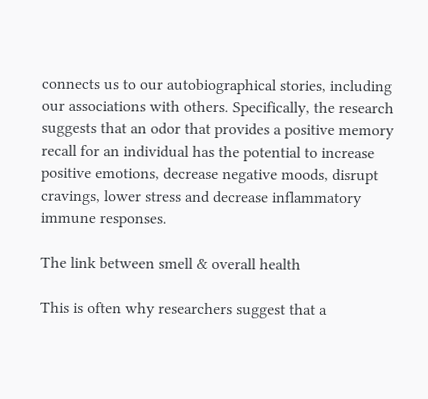connects us to our autobiographical stories, including our associations with others. Specifically, the research suggests that an odor that provides a positive memory recall for an individual has the potential to increase positive emotions, decrease negative moods, disrupt cravings, lower stress and decrease inflammatory immune responses.

The link between smell & overall health

This is often why researchers suggest that a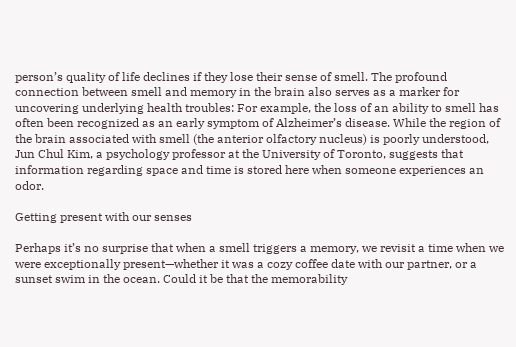person’s quality of life declines if they lose their sense of smell. The profound connection between smell and memory in the brain also serves as a marker for uncovering underlying health troubles: For example, the loss of an ability to smell has often been recognized as an early symptom of Alzheimer’s disease. While the region of the brain associated with smell (the anterior olfactory nucleus) is poorly understood, Jun Chul Kim, a psychology professor at the University of Toronto, suggests that information regarding space and time is stored here when someone experiences an odor.

Getting present with our senses

Perhaps it’s no surprise that when a smell triggers a memory, we revisit a time when we were exceptionally present—whether it was a cozy coffee date with our partner, or a sunset swim in the ocean. Could it be that the memorability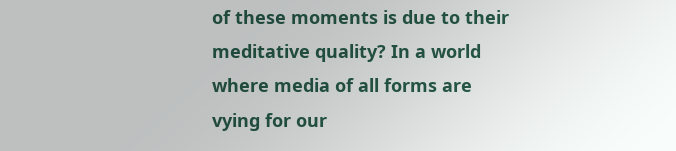of these moments is due to their meditative quality? In a world where media of all forms are vying for our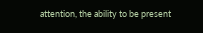attention, the ability to be present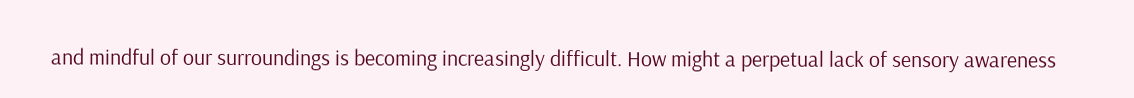and mindful of our surroundings is becoming increasingly difficult. How might a perpetual lack of sensory awareness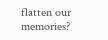flatten our memories?